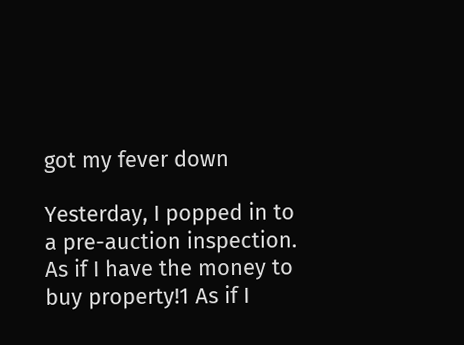got my fever down

Yesterday, I popped in to a pre-auction inspection. As if I have the money to buy property!1 As if I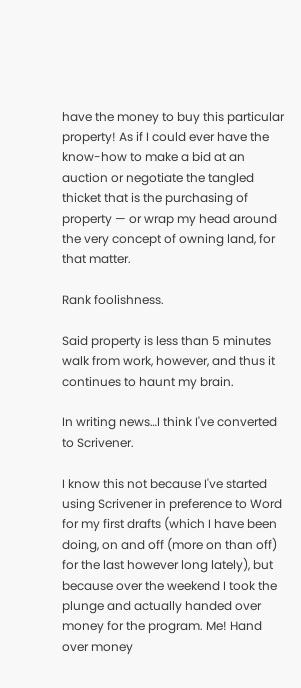have the money to buy this particular property! As if I could ever have the know-how to make a bid at an auction or negotiate the tangled thicket that is the purchasing of property — or wrap my head around the very concept of owning land, for that matter.

Rank foolishness.

Said property is less than 5 minutes walk from work, however, and thus it continues to haunt my brain.

In writing news…I think I've converted to Scrivener.

I know this not because I've started using Scrivener in preference to Word for my first drafts (which I have been doing, on and off (more on than off) for the last however long lately), but because over the weekend I took the plunge and actually handed over money for the program. Me! Hand over money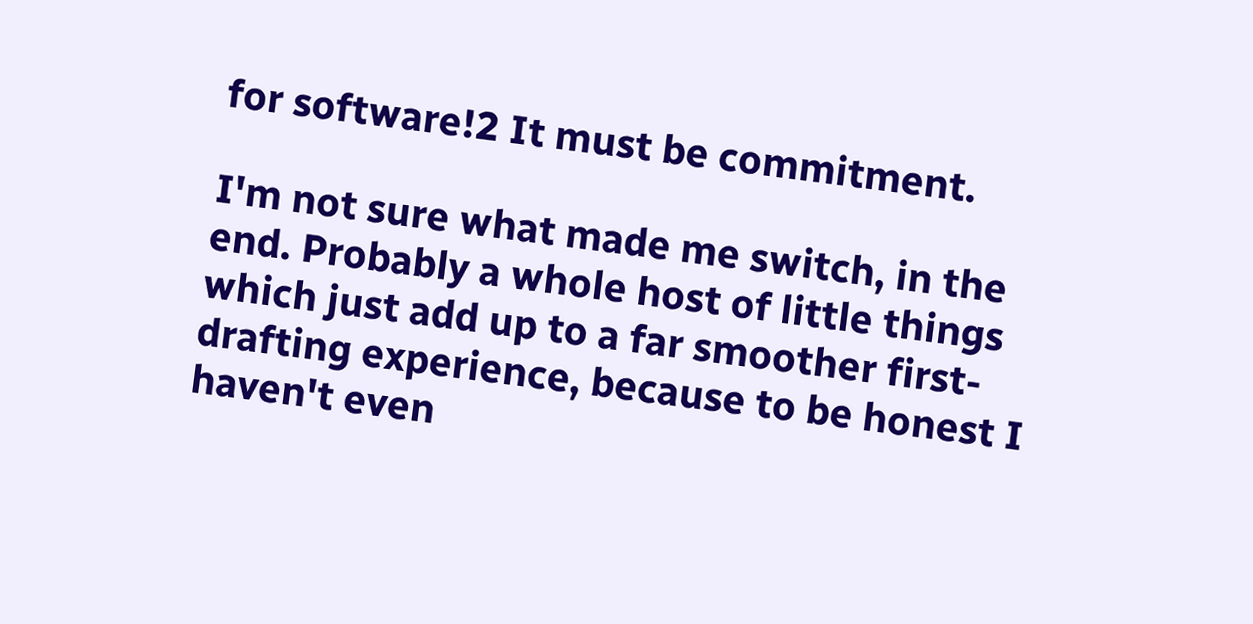for software!2 It must be commitment.

I'm not sure what made me switch, in the end. Probably a whole host of little things which just add up to a far smoother first-drafting experience, because to be honest I haven't even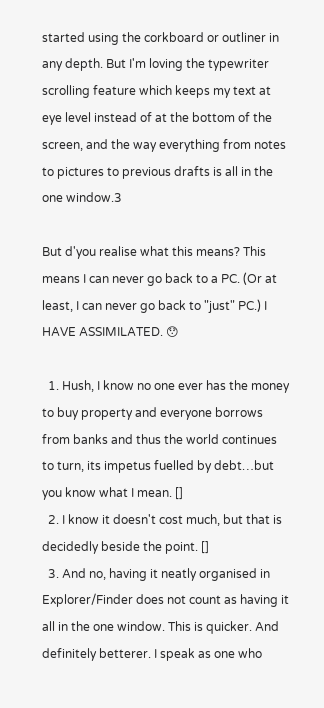started using the corkboard or outliner in any depth. But I'm loving the typewriter scrolling feature which keeps my text at eye level instead of at the bottom of the screen, and the way everything from notes to pictures to previous drafts is all in the one window.3

But d'you realise what this means? This means I can never go back to a PC. (Or at least, I can never go back to "just" PC.) I HAVE ASSIMILATED. 😯

  1. Hush, I know no one ever has the money to buy property and everyone borrows from banks and thus the world continues to turn, its impetus fuelled by debt…but you know what I mean. []
  2. I know it doesn't cost much, but that is decidedly beside the point. []
  3. And no, having it neatly organised in Explorer/Finder does not count as having it all in the one window. This is quicker. And definitely betterer. I speak as one who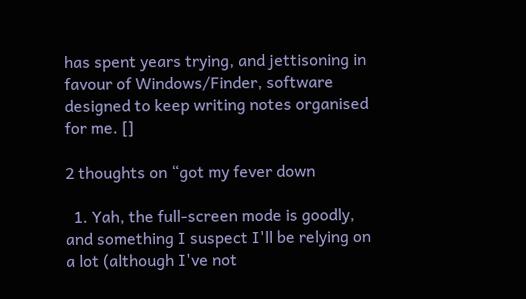has spent years trying, and jettisoning in favour of Windows/Finder, software designed to keep writing notes organised for me. []

2 thoughts on “got my fever down

  1. Yah, the full-screen mode is goodly, and something I suspect I'll be relying on a lot (although I've not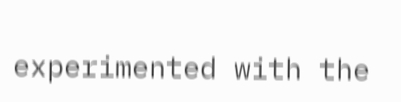experimented with the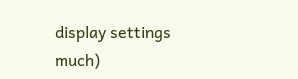display settings much)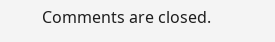Comments are closed.